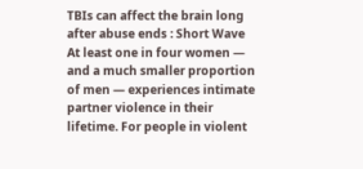TBIs can affect the brain long after abuse ends : Short Wave At least one in four women — and a much smaller proportion of men — experiences intimate partner violence in their lifetime. For people in violent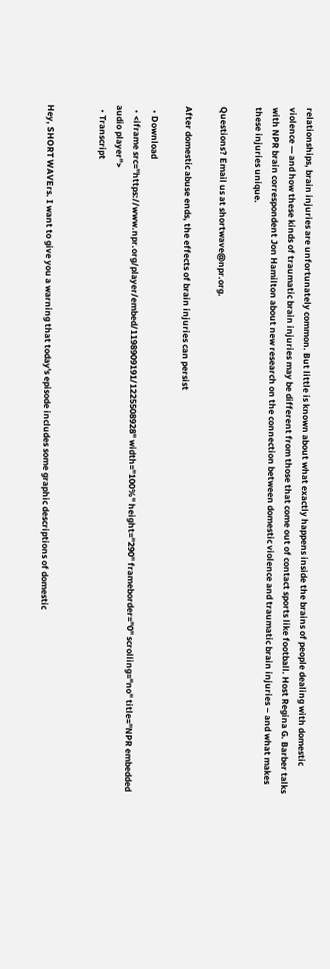relationships, brain injuries are unfortunately common. But little is known about what exactly happens inside the brains of people dealing with domestic violence — and how these kinds of traumatic brain injuries may be different from those that come out of contact sports like football. Host Regina G. Barber talks with NPR brain correspondent Jon Hamilton about new research on the connection between domestic violence and traumatic brain injuries – and what makes these injuries unique.

Questions? Email us at shortwave@npr.org.

After domestic abuse ends, the effects of brain injuries can persist

  • Download
  • <iframe src="https://www.npr.org/player/embed/1198909191/1225508928" width="100%" height="290" frameborder="0" scrolling="no" title="NPR embedded audio player">
  • Transcript


Hey, SHORT WAVErs. I want to give you a warning that today's episode includes some graphic descriptions of domestic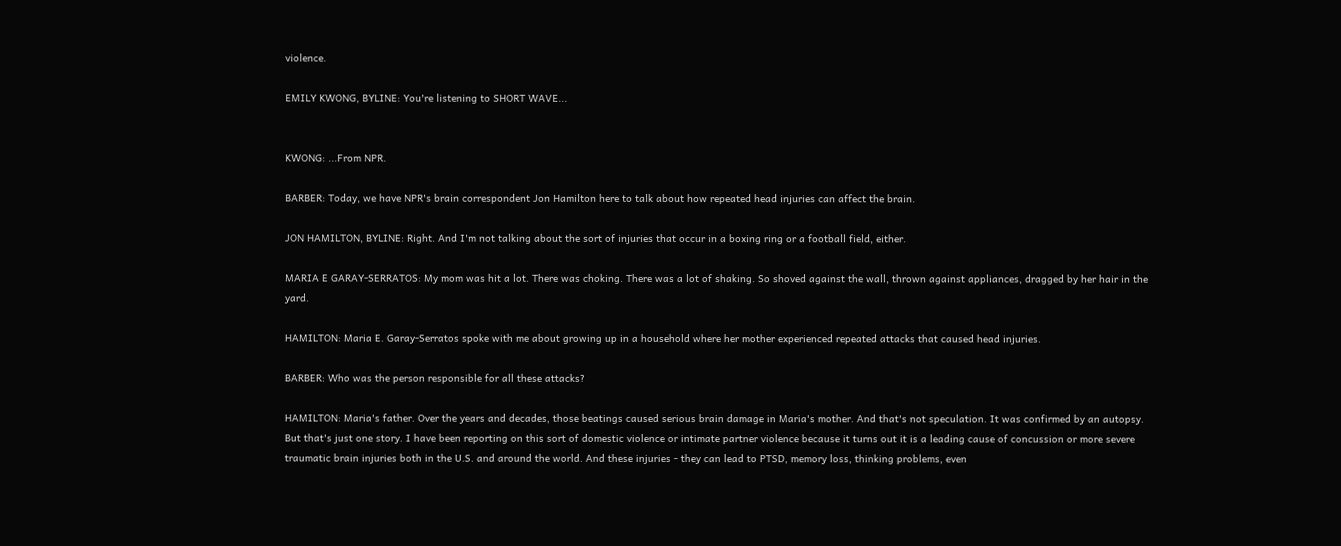violence.

EMILY KWONG, BYLINE: You're listening to SHORT WAVE...


KWONG: ...From NPR.

BARBER: Today, we have NPR's brain correspondent Jon Hamilton here to talk about how repeated head injuries can affect the brain.

JON HAMILTON, BYLINE: Right. And I'm not talking about the sort of injuries that occur in a boxing ring or a football field, either.

MARIA E GARAY-SERRATOS: My mom was hit a lot. There was choking. There was a lot of shaking. So shoved against the wall, thrown against appliances, dragged by her hair in the yard.

HAMILTON: Maria E. Garay-Serratos spoke with me about growing up in a household where her mother experienced repeated attacks that caused head injuries.

BARBER: Who was the person responsible for all these attacks?

HAMILTON: Maria's father. Over the years and decades, those beatings caused serious brain damage in Maria's mother. And that's not speculation. It was confirmed by an autopsy. But that's just one story. I have been reporting on this sort of domestic violence or intimate partner violence because it turns out it is a leading cause of concussion or more severe traumatic brain injuries both in the U.S. and around the world. And these injuries - they can lead to PTSD, memory loss, thinking problems, even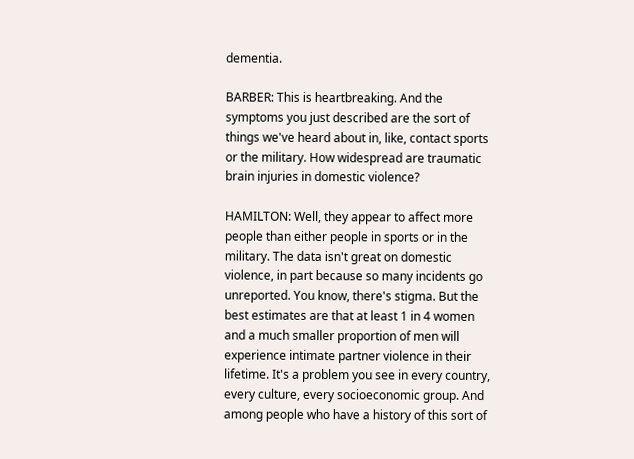dementia.

BARBER: This is heartbreaking. And the symptoms you just described are the sort of things we've heard about in, like, contact sports or the military. How widespread are traumatic brain injuries in domestic violence?

HAMILTON: Well, they appear to affect more people than either people in sports or in the military. The data isn't great on domestic violence, in part because so many incidents go unreported. You know, there's stigma. But the best estimates are that at least 1 in 4 women and a much smaller proportion of men will experience intimate partner violence in their lifetime. It's a problem you see in every country, every culture, every socioeconomic group. And among people who have a history of this sort of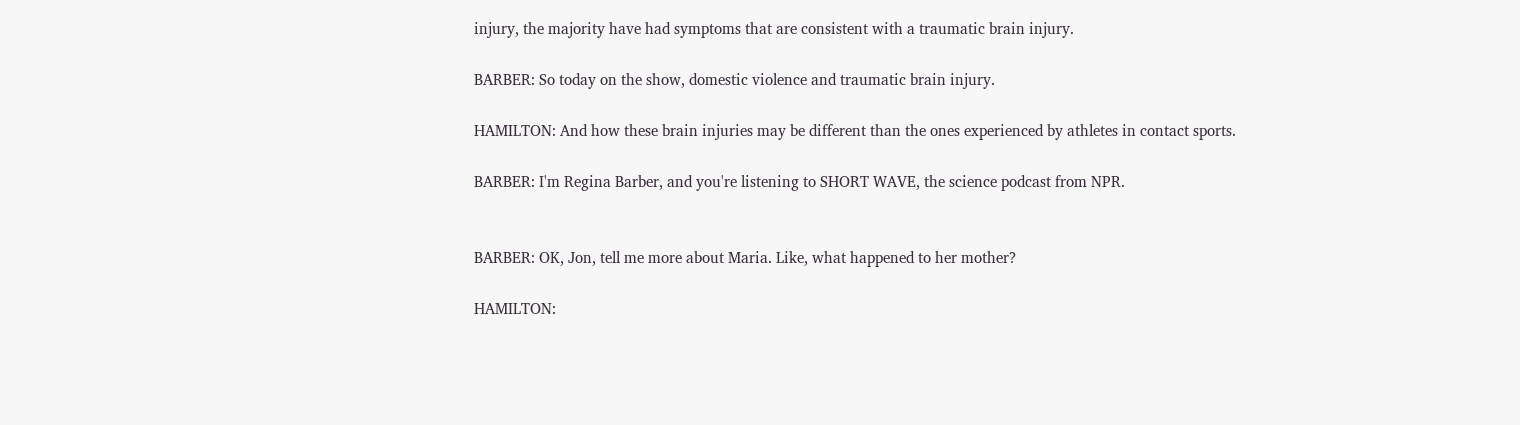injury, the majority have had symptoms that are consistent with a traumatic brain injury.

BARBER: So today on the show, domestic violence and traumatic brain injury.

HAMILTON: And how these brain injuries may be different than the ones experienced by athletes in contact sports.

BARBER: I'm Regina Barber, and you're listening to SHORT WAVE, the science podcast from NPR.


BARBER: OK, Jon, tell me more about Maria. Like, what happened to her mother?

HAMILTON: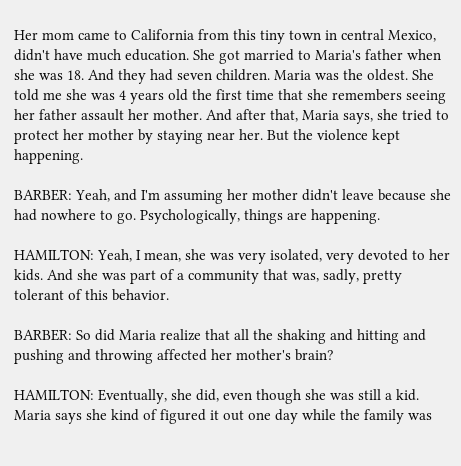Her mom came to California from this tiny town in central Mexico, didn't have much education. She got married to Maria's father when she was 18. And they had seven children. Maria was the oldest. She told me she was 4 years old the first time that she remembers seeing her father assault her mother. And after that, Maria says, she tried to protect her mother by staying near her. But the violence kept happening.

BARBER: Yeah, and I'm assuming her mother didn't leave because she had nowhere to go. Psychologically, things are happening.

HAMILTON: Yeah, I mean, she was very isolated, very devoted to her kids. And she was part of a community that was, sadly, pretty tolerant of this behavior.

BARBER: So did Maria realize that all the shaking and hitting and pushing and throwing affected her mother's brain?

HAMILTON: Eventually, she did, even though she was still a kid. Maria says she kind of figured it out one day while the family was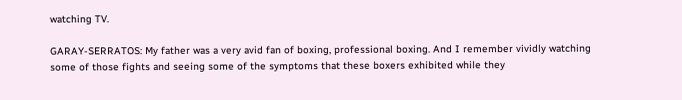watching TV.

GARAY-SERRATOS: My father was a very avid fan of boxing, professional boxing. And I remember vividly watching some of those fights and seeing some of the symptoms that these boxers exhibited while they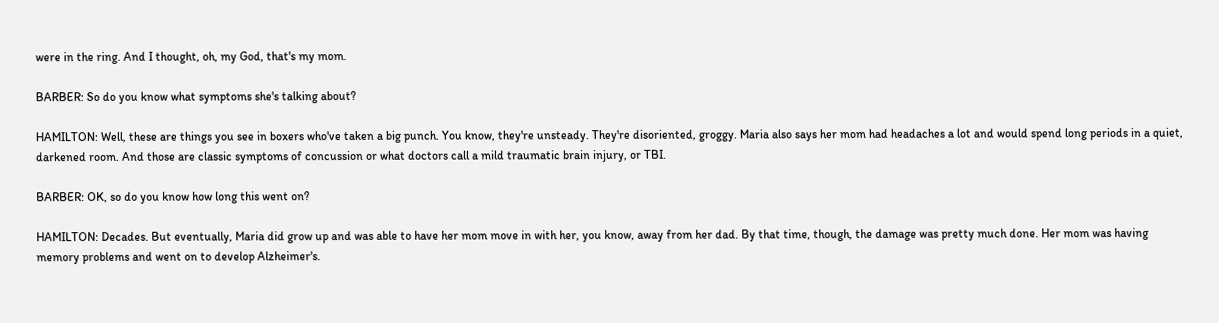were in the ring. And I thought, oh, my God, that's my mom.

BARBER: So do you know what symptoms she's talking about?

HAMILTON: Well, these are things you see in boxers who've taken a big punch. You know, they're unsteady. They're disoriented, groggy. Maria also says her mom had headaches a lot and would spend long periods in a quiet, darkened room. And those are classic symptoms of concussion or what doctors call a mild traumatic brain injury, or TBI.

BARBER: OK, so do you know how long this went on?

HAMILTON: Decades. But eventually, Maria did grow up and was able to have her mom move in with her, you know, away from her dad. By that time, though, the damage was pretty much done. Her mom was having memory problems and went on to develop Alzheimer's.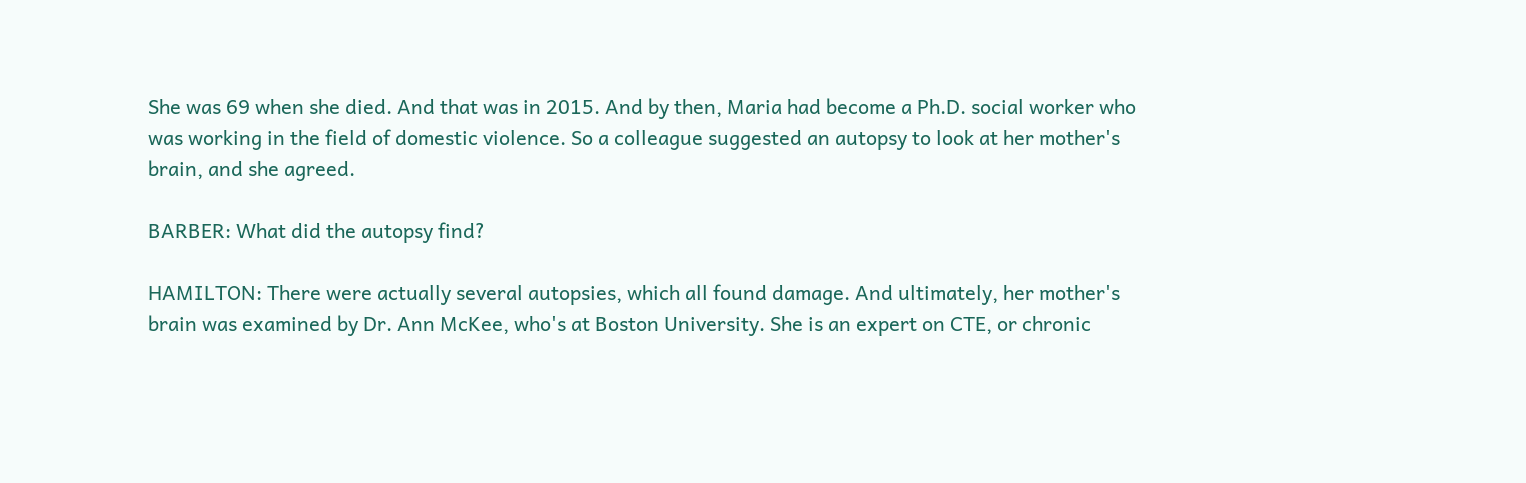She was 69 when she died. And that was in 2015. And by then, Maria had become a Ph.D. social worker who was working in the field of domestic violence. So a colleague suggested an autopsy to look at her mother's brain, and she agreed.

BARBER: What did the autopsy find?

HAMILTON: There were actually several autopsies, which all found damage. And ultimately, her mother's brain was examined by Dr. Ann McKee, who's at Boston University. She is an expert on CTE, or chronic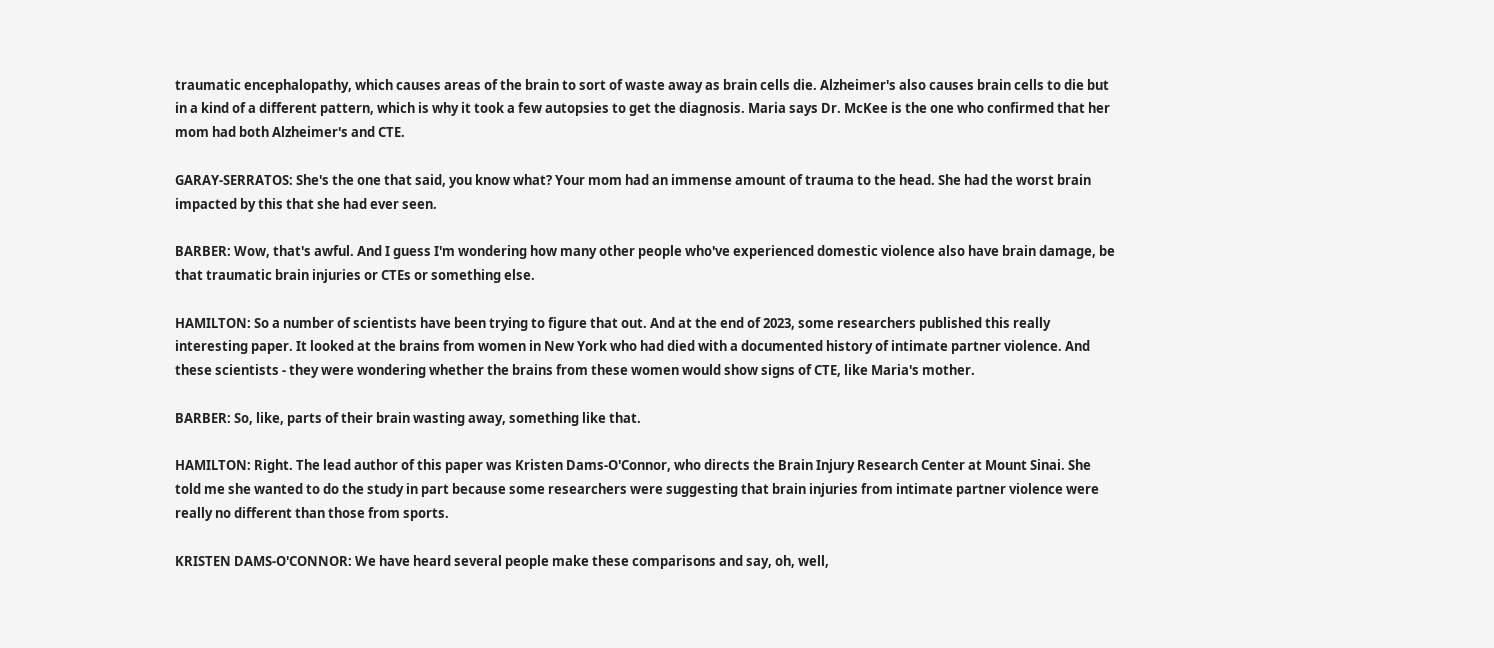traumatic encephalopathy, which causes areas of the brain to sort of waste away as brain cells die. Alzheimer's also causes brain cells to die but in a kind of a different pattern, which is why it took a few autopsies to get the diagnosis. Maria says Dr. McKee is the one who confirmed that her mom had both Alzheimer's and CTE.

GARAY-SERRATOS: She's the one that said, you know what? Your mom had an immense amount of trauma to the head. She had the worst brain impacted by this that she had ever seen.

BARBER: Wow, that's awful. And I guess I'm wondering how many other people who've experienced domestic violence also have brain damage, be that traumatic brain injuries or CTEs or something else.

HAMILTON: So a number of scientists have been trying to figure that out. And at the end of 2023, some researchers published this really interesting paper. It looked at the brains from women in New York who had died with a documented history of intimate partner violence. And these scientists - they were wondering whether the brains from these women would show signs of CTE, like Maria's mother.

BARBER: So, like, parts of their brain wasting away, something like that.

HAMILTON: Right. The lead author of this paper was Kristen Dams-O'Connor, who directs the Brain Injury Research Center at Mount Sinai. She told me she wanted to do the study in part because some researchers were suggesting that brain injuries from intimate partner violence were really no different than those from sports.

KRISTEN DAMS-O'CONNOR: We have heard several people make these comparisons and say, oh, well,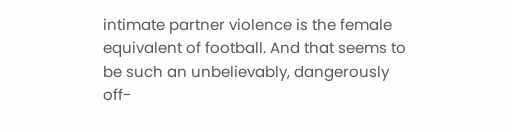intimate partner violence is the female equivalent of football. And that seems to be such an unbelievably, dangerously off-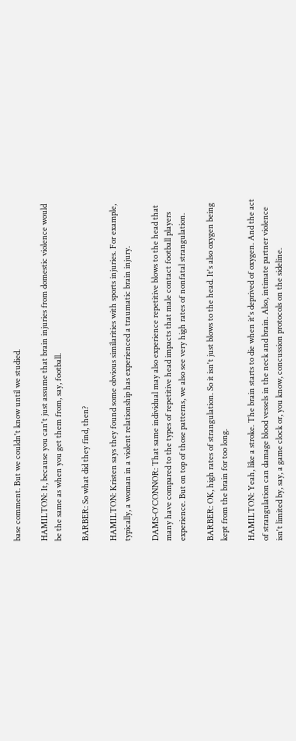base comment. But we couldn't know until we studied.

HAMILTON: It, because you can't just assume that brain injuries from domestic violence would be the same as when you get them from, say, football.

BARBER: So what did they find, then?

HAMILTON: Kristen says they found some obvious similarities with sports injuries. For example, typically, a woman in a violent relationship has experienced a traumatic brain injury.

DAMS-O'CONNOR: That same individual may also experience repetitive blows to the head that many have compared to the types of repetitive head impacts that male contact football players experience. But on top of those patterns, we also see very high rates of nonfatal strangulation.

BARBER: OK, high rates of strangulation. So it isn't just blows to the head. It's also oxygen being kept from the brain for too long.

HAMILTON: Yeah, like a stroke. The brain starts to die when it's deprived of oxygen. And the act of strangulation can damage blood vessels in the neck and brain. Also, intimate partner violence isn't limited by, say, a game clock or, you know, concussion protocols on the sideline.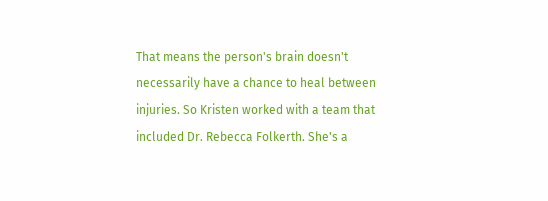That means the person's brain doesn't necessarily have a chance to heal between injuries. So Kristen worked with a team that included Dr. Rebecca Folkerth. She's a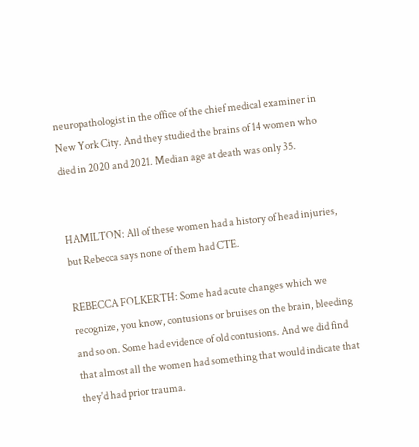neuropathologist in the office of the chief medical examiner in New York City. And they studied the brains of 14 women who died in 2020 and 2021. Median age at death was only 35.


HAMILTON: All of these women had a history of head injuries, but Rebecca says none of them had CTE.

REBECCA FOLKERTH: Some had acute changes which we recognize, you know, contusions or bruises on the brain, bleeding and so on. Some had evidence of old contusions. And we did find that almost all the women had something that would indicate that they'd had prior trauma.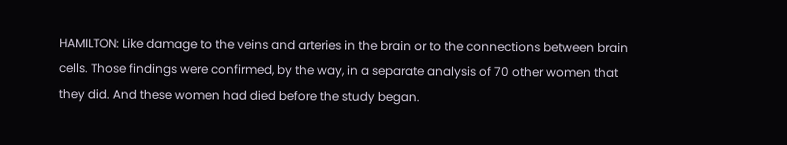HAMILTON: Like damage to the veins and arteries in the brain or to the connections between brain cells. Those findings were confirmed, by the way, in a separate analysis of 70 other women that they did. And these women had died before the study began.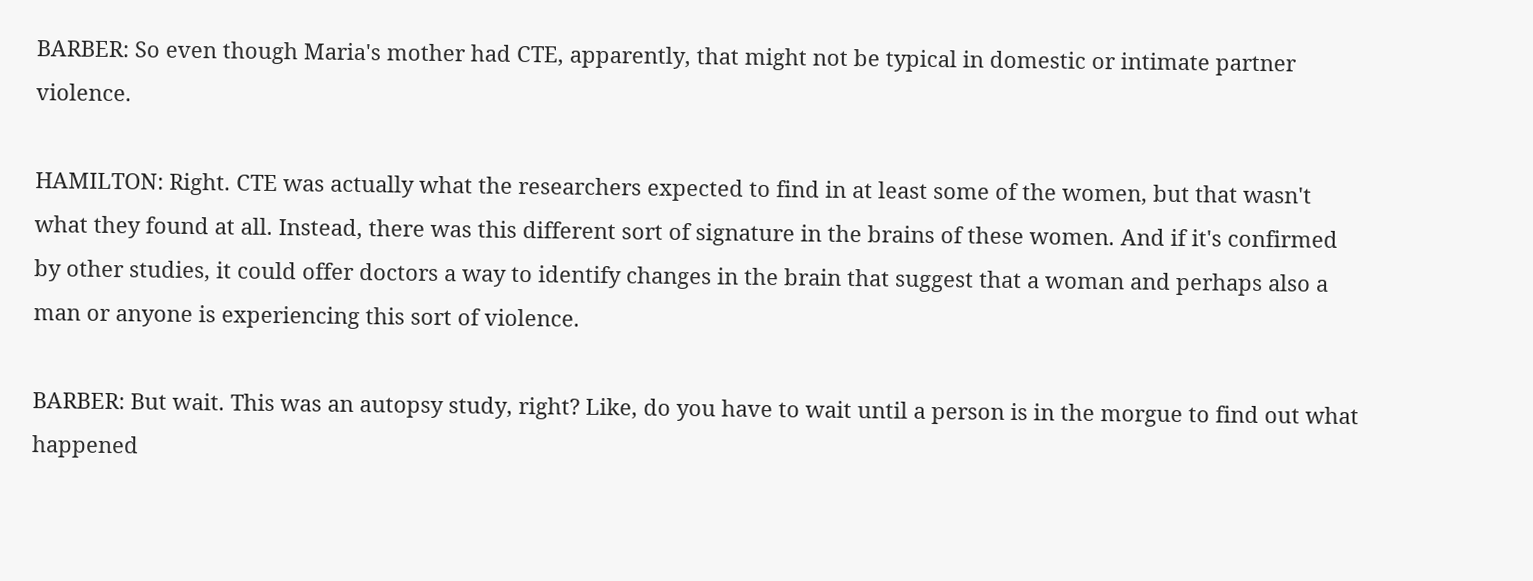BARBER: So even though Maria's mother had CTE, apparently, that might not be typical in domestic or intimate partner violence.

HAMILTON: Right. CTE was actually what the researchers expected to find in at least some of the women, but that wasn't what they found at all. Instead, there was this different sort of signature in the brains of these women. And if it's confirmed by other studies, it could offer doctors a way to identify changes in the brain that suggest that a woman and perhaps also a man or anyone is experiencing this sort of violence.

BARBER: But wait. This was an autopsy study, right? Like, do you have to wait until a person is in the morgue to find out what happened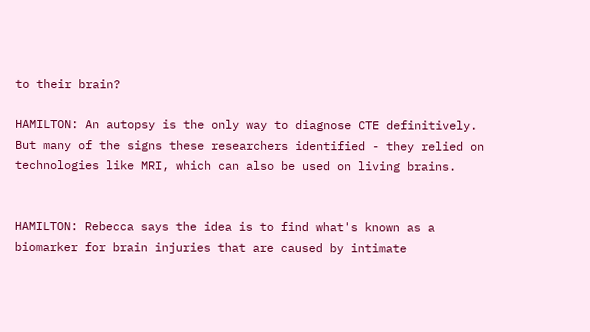to their brain?

HAMILTON: An autopsy is the only way to diagnose CTE definitively. But many of the signs these researchers identified - they relied on technologies like MRI, which can also be used on living brains.


HAMILTON: Rebecca says the idea is to find what's known as a biomarker for brain injuries that are caused by intimate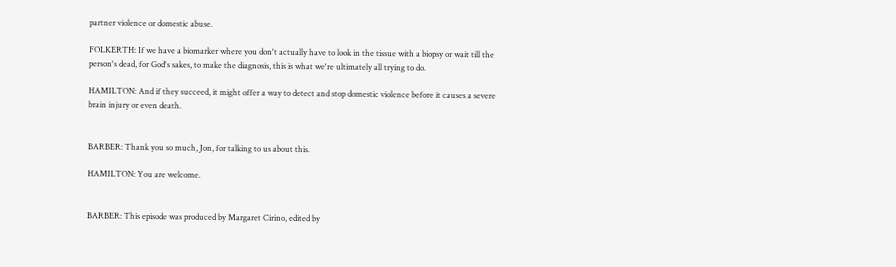partner violence or domestic abuse.

FOLKERTH: If we have a biomarker where you don't actually have to look in the tissue with a biopsy or wait till the person's dead, for God's sakes, to make the diagnosis, this is what we're ultimately all trying to do.

HAMILTON: And if they succeed, it might offer a way to detect and stop domestic violence before it causes a severe brain injury or even death.


BARBER: Thank you so much, Jon, for talking to us about this.

HAMILTON: You are welcome.


BARBER: This episode was produced by Margaret Cirino, edited by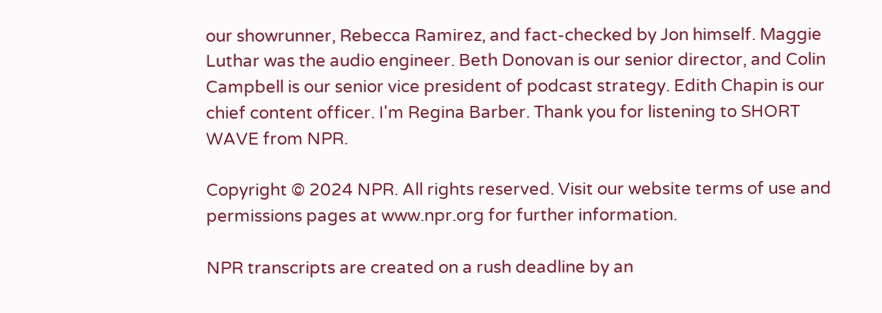our showrunner, Rebecca Ramirez, and fact-checked by Jon himself. Maggie Luthar was the audio engineer. Beth Donovan is our senior director, and Colin Campbell is our senior vice president of podcast strategy. Edith Chapin is our chief content officer. I'm Regina Barber. Thank you for listening to SHORT WAVE from NPR.

Copyright © 2024 NPR. All rights reserved. Visit our website terms of use and permissions pages at www.npr.org for further information.

NPR transcripts are created on a rush deadline by an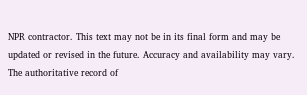NPR contractor. This text may not be in its final form and may be updated or revised in the future. Accuracy and availability may vary. The authoritative record of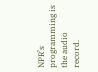NPR’s programming is the audio record.